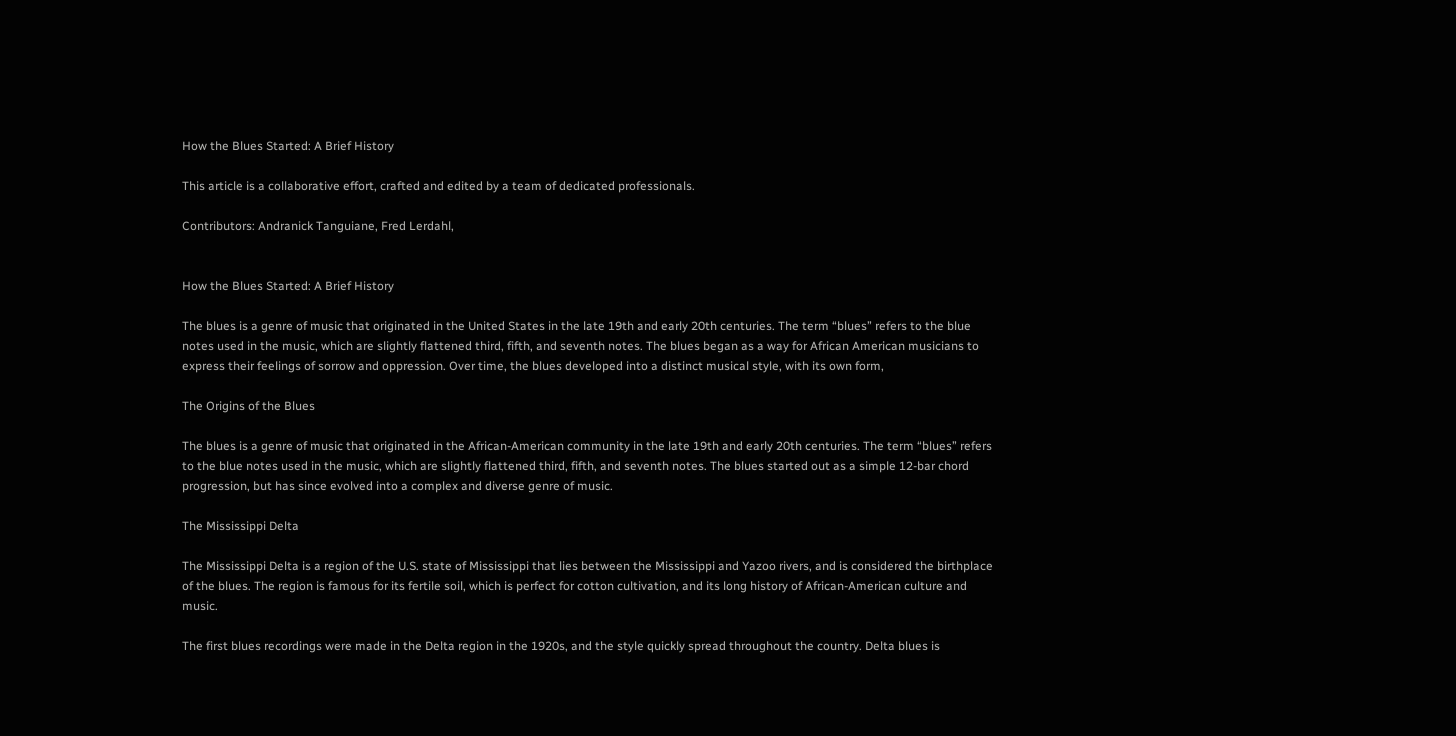How the Blues Started: A Brief History

This article is a collaborative effort, crafted and edited by a team of dedicated professionals.

Contributors: Andranick Tanguiane, Fred Lerdahl,


How the Blues Started: A Brief History

The blues is a genre of music that originated in the United States in the late 19th and early 20th centuries. The term “blues” refers to the blue notes used in the music, which are slightly flattened third, fifth, and seventh notes. The blues began as a way for African American musicians to express their feelings of sorrow and oppression. Over time, the blues developed into a distinct musical style, with its own form,

The Origins of the Blues

The blues is a genre of music that originated in the African-American community in the late 19th and early 20th centuries. The term “blues” refers to the blue notes used in the music, which are slightly flattened third, fifth, and seventh notes. The blues started out as a simple 12-bar chord progression, but has since evolved into a complex and diverse genre of music.

The Mississippi Delta

The Mississippi Delta is a region of the U.S. state of Mississippi that lies between the Mississippi and Yazoo rivers, and is considered the birthplace of the blues. The region is famous for its fertile soil, which is perfect for cotton cultivation, and its long history of African-American culture and music.

The first blues recordings were made in the Delta region in the 1920s, and the style quickly spread throughout the country. Delta blues is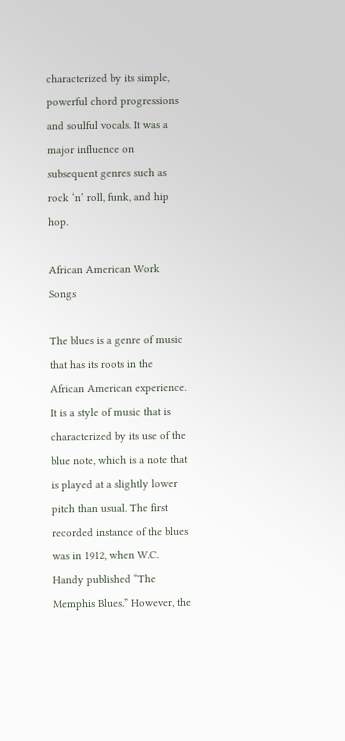characterized by its simple, powerful chord progressions and soulful vocals. It was a major influence on subsequent genres such as rock ‘n’ roll, funk, and hip hop.

African American Work Songs

The blues is a genre of music that has its roots in the African American experience. It is a style of music that is characterized by its use of the blue note, which is a note that is played at a slightly lower pitch than usual. The first recorded instance of the blues was in 1912, when W.C. Handy published “The Memphis Blues.” However, the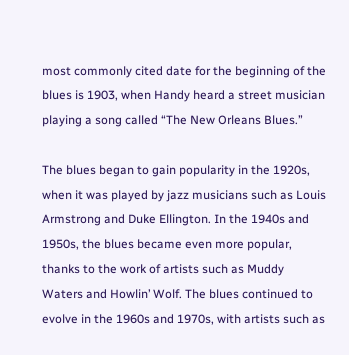most commonly cited date for the beginning of the blues is 1903, when Handy heard a street musician playing a song called “The New Orleans Blues.”

The blues began to gain popularity in the 1920s, when it was played by jazz musicians such as Louis Armstrong and Duke Ellington. In the 1940s and 1950s, the blues became even more popular, thanks to the work of artists such as Muddy Waters and Howlin’ Wolf. The blues continued to evolve in the 1960s and 1970s, with artists such as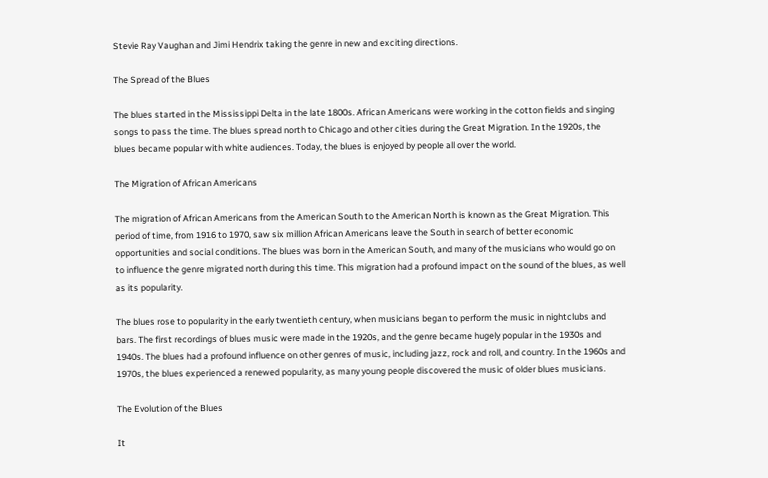Stevie Ray Vaughan and Jimi Hendrix taking the genre in new and exciting directions.

The Spread of the Blues

The blues started in the Mississippi Delta in the late 1800s. African Americans were working in the cotton fields and singing songs to pass the time. The blues spread north to Chicago and other cities during the Great Migration. In the 1920s, the blues became popular with white audiences. Today, the blues is enjoyed by people all over the world.

The Migration of African Americans

The migration of African Americans from the American South to the American North is known as the Great Migration. This period of time, from 1916 to 1970, saw six million African Americans leave the South in search of better economic opportunities and social conditions. The blues was born in the American South, and many of the musicians who would go on to influence the genre migrated north during this time. This migration had a profound impact on the sound of the blues, as well as its popularity.

The blues rose to popularity in the early twentieth century, when musicians began to perform the music in nightclubs and bars. The first recordings of blues music were made in the 1920s, and the genre became hugely popular in the 1930s and 1940s. The blues had a profound influence on other genres of music, including jazz, rock and roll, and country. In the 1960s and 1970s, the blues experienced a renewed popularity, as many young people discovered the music of older blues musicians.

The Evolution of the Blues

It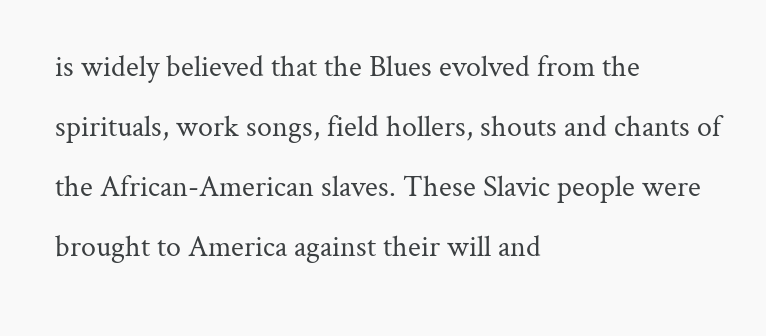is widely believed that the Blues evolved from the spirituals, work songs, field hollers, shouts and chants of the African-American slaves. These Slavic people were brought to America against their will and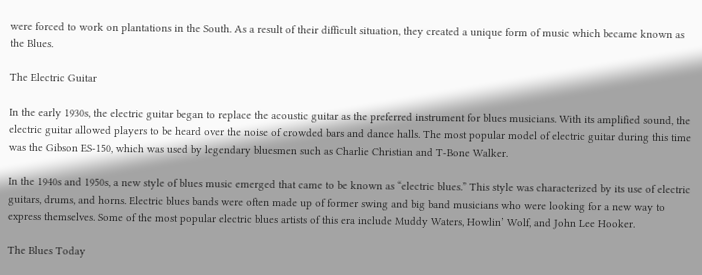were forced to work on plantations in the South. As a result of their difficult situation, they created a unique form of music which became known as the Blues.

The Electric Guitar

In the early 1930s, the electric guitar began to replace the acoustic guitar as the preferred instrument for blues musicians. With its amplified sound, the electric guitar allowed players to be heard over the noise of crowded bars and dance halls. The most popular model of electric guitar during this time was the Gibson ES-150, which was used by legendary bluesmen such as Charlie Christian and T-Bone Walker.

In the 1940s and 1950s, a new style of blues music emerged that came to be known as “electric blues.” This style was characterized by its use of electric guitars, drums, and horns. Electric blues bands were often made up of former swing and big band musicians who were looking for a new way to express themselves. Some of the most popular electric blues artists of this era include Muddy Waters, Howlin’ Wolf, and John Lee Hooker.

The Blues Today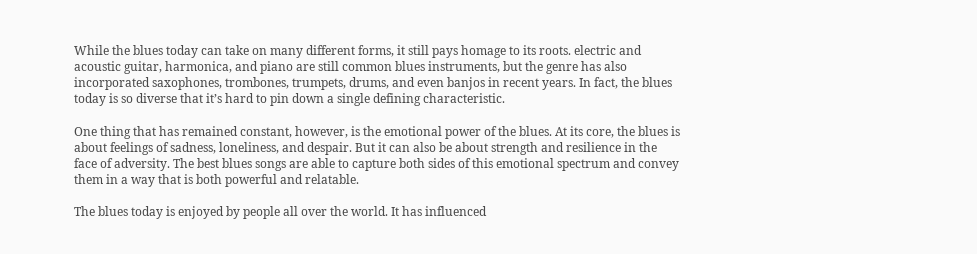While the blues today can take on many different forms, it still pays homage to its roots. electric and acoustic guitar, harmonica, and piano are still common blues instruments, but the genre has also incorporated saxophones, trombones, trumpets, drums, and even banjos in recent years. In fact, the blues today is so diverse that it’s hard to pin down a single defining characteristic.

One thing that has remained constant, however, is the emotional power of the blues. At its core, the blues is about feelings of sadness, loneliness, and despair. But it can also be about strength and resilience in the face of adversity. The best blues songs are able to capture both sides of this emotional spectrum and convey them in a way that is both powerful and relatable.

The blues today is enjoyed by people all over the world. It has influenced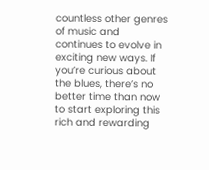countless other genres of music and continues to evolve in exciting new ways. If you’re curious about the blues, there’s no better time than now to start exploring this rich and rewarding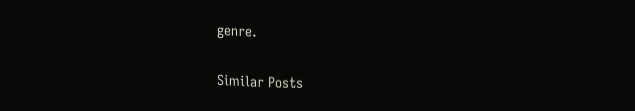genre.

Similar Posts